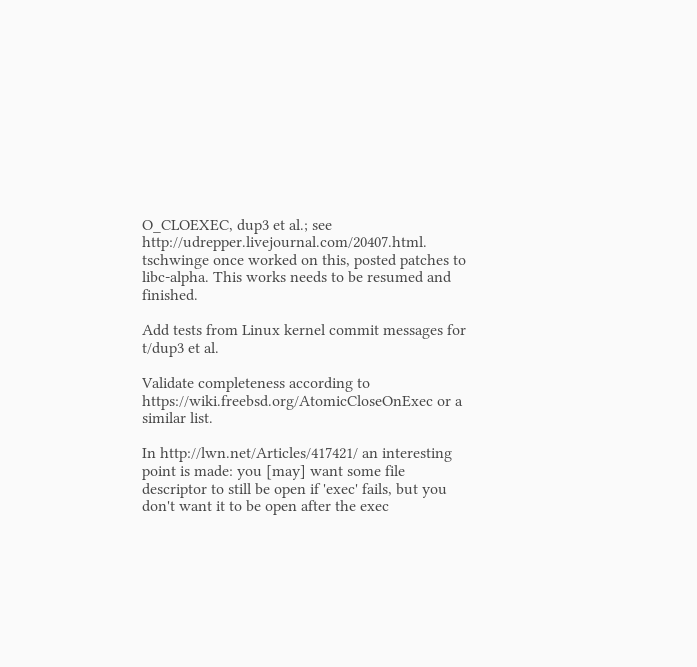O_CLOEXEC, dup3 et al.; see http://udrepper.livejournal.com/20407.html. tschwinge once worked on this, posted patches to libc-alpha. This works needs to be resumed and finished.

Add tests from Linux kernel commit messages for t/dup3 et al.

Validate completeness according to https://wiki.freebsd.org/AtomicCloseOnExec or a similar list.

In http://lwn.net/Articles/417421/ an interesting point is made: you [may] want some file descriptor to still be open if 'exec' fails, but you don't want it to be open after the exec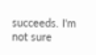succeeds. I'm not sure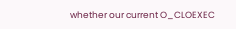whether our current O_CLOEXEC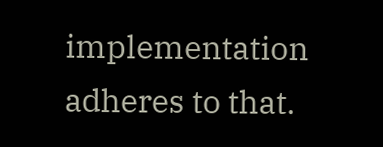implementation adheres to that.